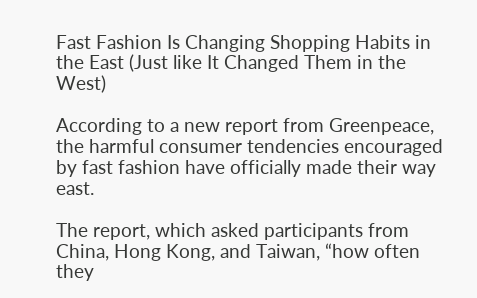Fast Fashion Is Changing Shopping Habits in the East (Just like It Changed Them in the West)

According to a new report from Greenpeace, the harmful consumer tendencies encouraged by fast fashion have officially made their way east.

The report, which asked participants from China, Hong Kong, and Taiwan, “how often they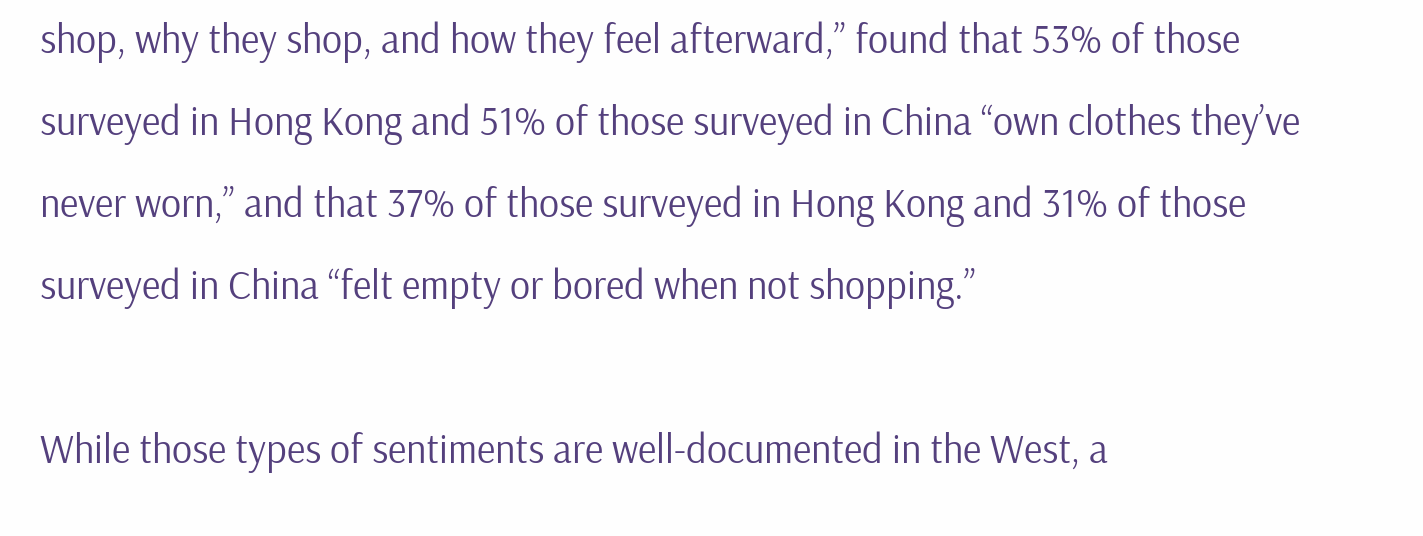shop, why they shop, and how they feel afterward,” found that 53% of those surveyed in Hong Kong and 51% of those surveyed in China “own clothes they’ve never worn,” and that 37% of those surveyed in Hong Kong and 31% of those surveyed in China “felt empty or bored when not shopping.”

While those types of sentiments are well-documented in the West, a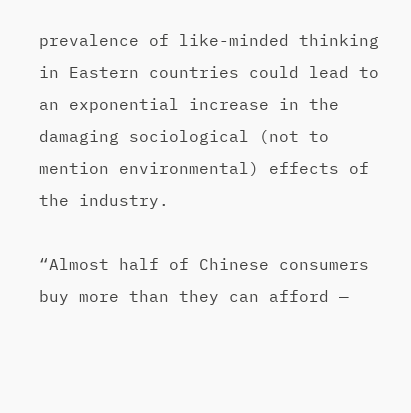prevalence of like-minded thinking in Eastern countries could lead to an exponential increase in the damaging sociological (not to mention environmental) effects of the industry.

“Almost half of Chinese consumers buy more than they can afford —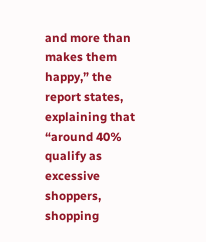and more than makes them happy,” the report states, explaining that “around 40% qualify as excessive shoppers, shopping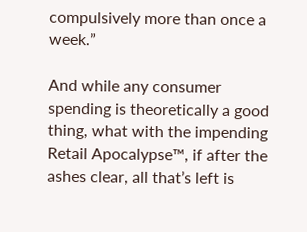compulsively more than once a week.”

And while any consumer spending is theoretically a good thing, what with the impending Retail Apocalypse™, if after the ashes clear, all that’s left is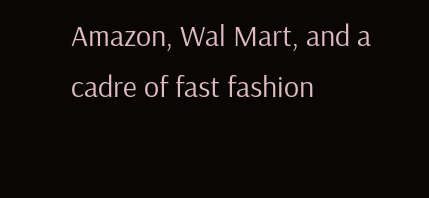Amazon, Wal Mart, and a cadre of fast fashion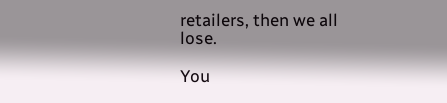retailers, then we all lose.

You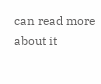can read more about it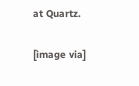at Quartz.

[image via]